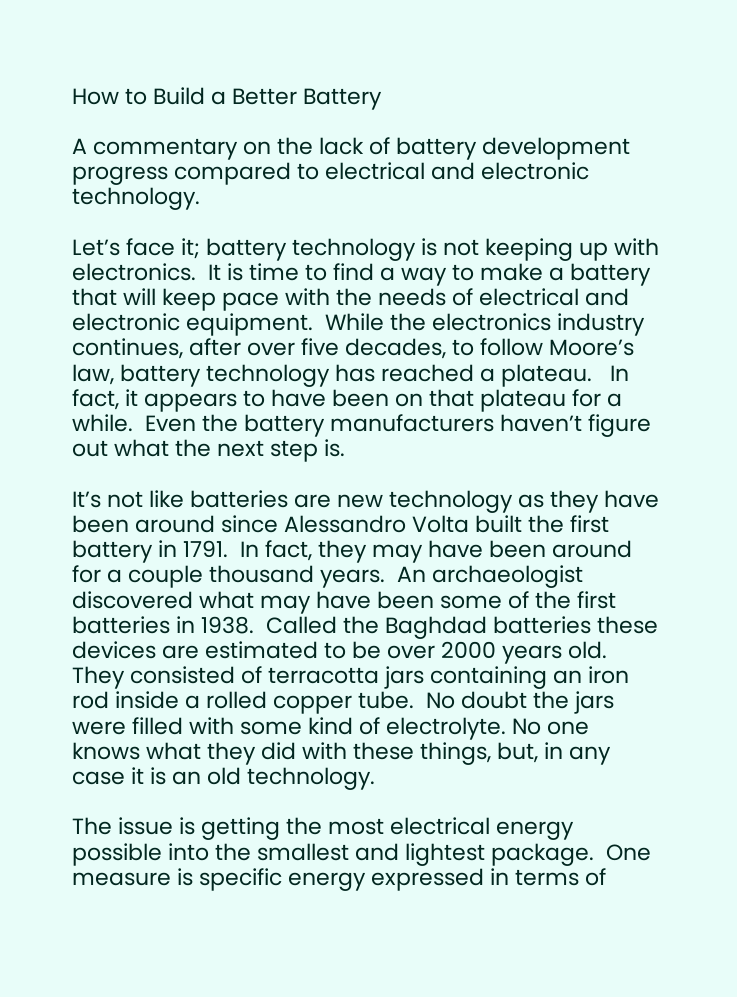How to Build a Better Battery

A commentary on the lack of battery development progress compared to electrical and electronic technology.

Let’s face it; battery technology is not keeping up with electronics.  It is time to find a way to make a battery that will keep pace with the needs of electrical and electronic equipment.  While the electronics industry continues, after over five decades, to follow Moore’s law, battery technology has reached a plateau.   In fact, it appears to have been on that plateau for a while.  Even the battery manufacturers haven’t figure out what the next step is.

It’s not like batteries are new technology as they have been around since Alessandro Volta built the first battery in 1791.  In fact, they may have been around for a couple thousand years.  An archaeologist discovered what may have been some of the first batteries in 1938.  Called the Baghdad batteries these devices are estimated to be over 2000 years old.  They consisted of terracotta jars containing an iron rod inside a rolled copper tube.  No doubt the jars were filled with some kind of electrolyte. No one knows what they did with these things, but, in any case it is an old technology.

The issue is getting the most electrical energy possible into the smallest and lightest package.  One measure is specific energy expressed in terms of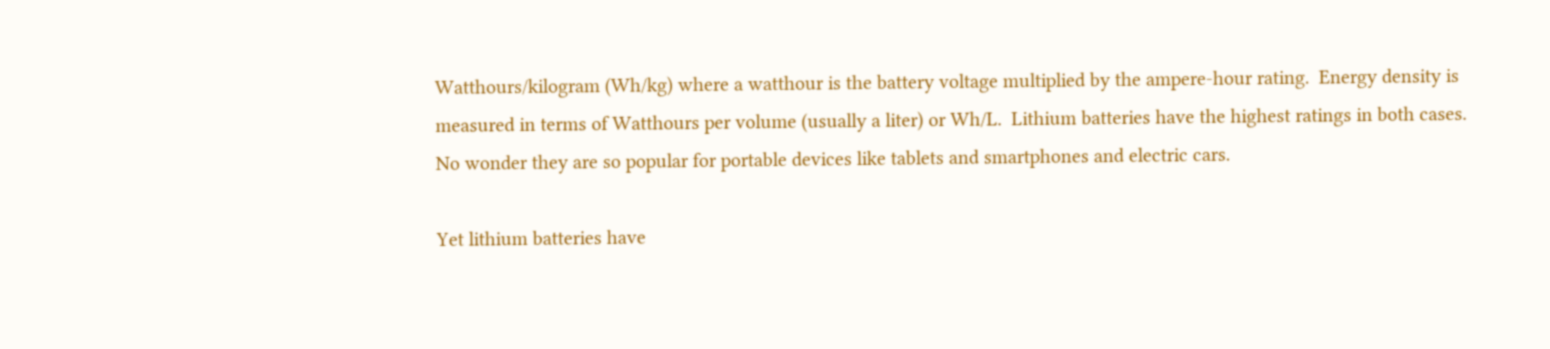Watthours/kilogram (Wh/kg) where a watthour is the battery voltage multiplied by the ampere-hour rating.  Energy density is measured in terms of Watthours per volume (usually a liter) or Wh/L.  Lithium batteries have the highest ratings in both cases.  No wonder they are so popular for portable devices like tablets and smartphones and electric cars.

Yet lithium batteries have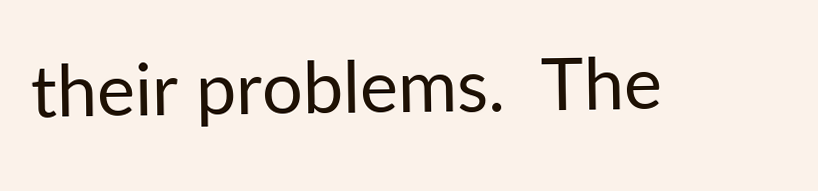their problems.  The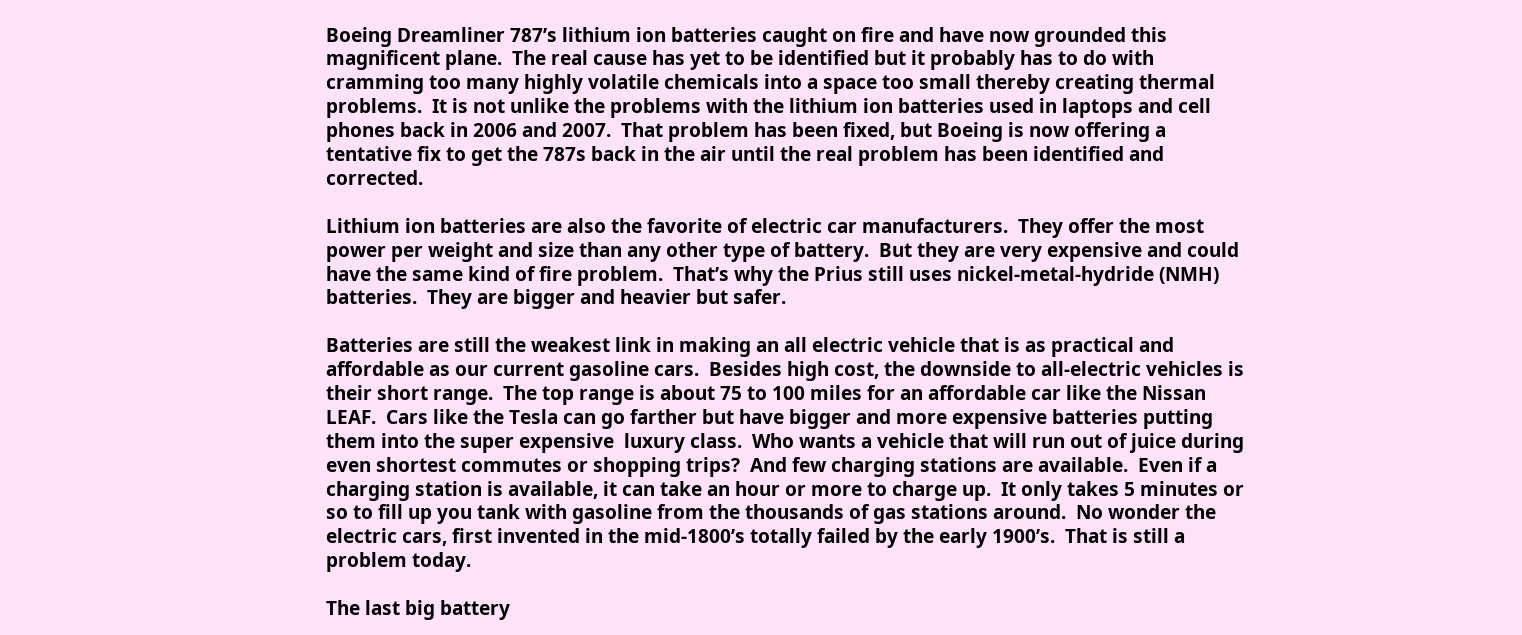Boeing Dreamliner 787’s lithium ion batteries caught on fire and have now grounded this magnificent plane.  The real cause has yet to be identified but it probably has to do with cramming too many highly volatile chemicals into a space too small thereby creating thermal problems.  It is not unlike the problems with the lithium ion batteries used in laptops and cell phones back in 2006 and 2007.  That problem has been fixed, but Boeing is now offering a tentative fix to get the 787s back in the air until the real problem has been identified and corrected.

Lithium ion batteries are also the favorite of electric car manufacturers.  They offer the most power per weight and size than any other type of battery.  But they are very expensive and could have the same kind of fire problem.  That’s why the Prius still uses nickel-metal-hydride (NMH) batteries.  They are bigger and heavier but safer.

Batteries are still the weakest link in making an all electric vehicle that is as practical and affordable as our current gasoline cars.  Besides high cost, the downside to all-electric vehicles is their short range.  The top range is about 75 to 100 miles for an affordable car like the Nissan LEAF.  Cars like the Tesla can go farther but have bigger and more expensive batteries putting them into the super expensive  luxury class.  Who wants a vehicle that will run out of juice during even shortest commutes or shopping trips?  And few charging stations are available.  Even if a charging station is available, it can take an hour or more to charge up.  It only takes 5 minutes or so to fill up you tank with gasoline from the thousands of gas stations around.  No wonder the electric cars, first invented in the mid-1800’s totally failed by the early 1900’s.  That is still a problem today.

The last big battery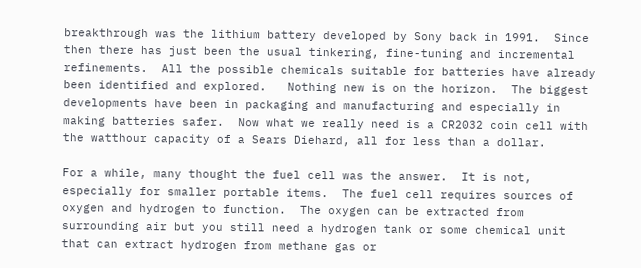breakthrough was the lithium battery developed by Sony back in 1991.  Since then there has just been the usual tinkering, fine-tuning and incremental refinements.  All the possible chemicals suitable for batteries have already been identified and explored.   Nothing new is on the horizon.  The biggest developments have been in packaging and manufacturing and especially in making batteries safer.  Now what we really need is a CR2032 coin cell with the watthour capacity of a Sears Diehard, all for less than a dollar.

For a while, many thought the fuel cell was the answer.  It is not, especially for smaller portable items.  The fuel cell requires sources of oxygen and hydrogen to function.  The oxygen can be extracted from surrounding air but you still need a hydrogen tank or some chemical unit that can extract hydrogen from methane gas or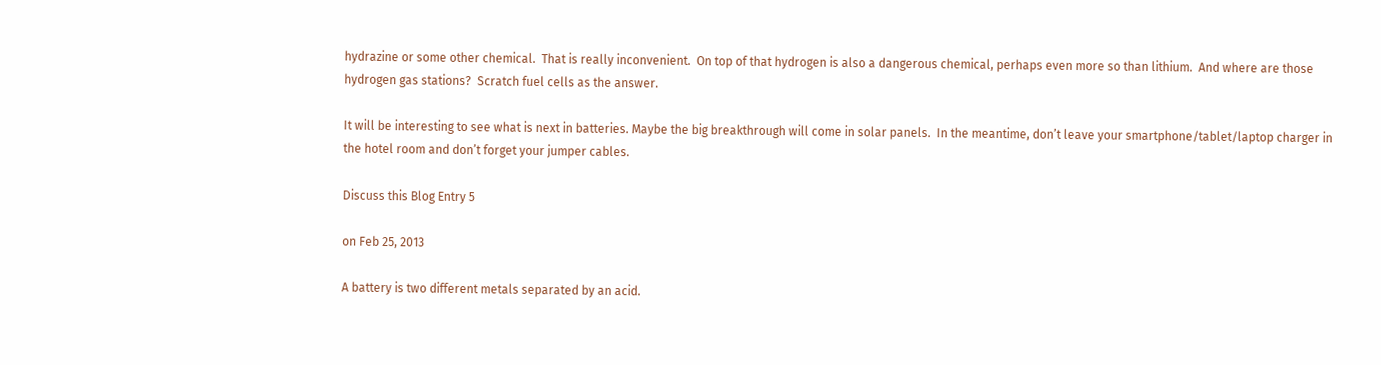hydrazine or some other chemical.  That is really inconvenient.  On top of that hydrogen is also a dangerous chemical, perhaps even more so than lithium.  And where are those hydrogen gas stations?  Scratch fuel cells as the answer.

It will be interesting to see what is next in batteries. Maybe the big breakthrough will come in solar panels.  In the meantime, don’t leave your smartphone/tablet/laptop charger in the hotel room and don’t forget your jumper cables.

Discuss this Blog Entry 5

on Feb 25, 2013

A battery is two different metals separated by an acid.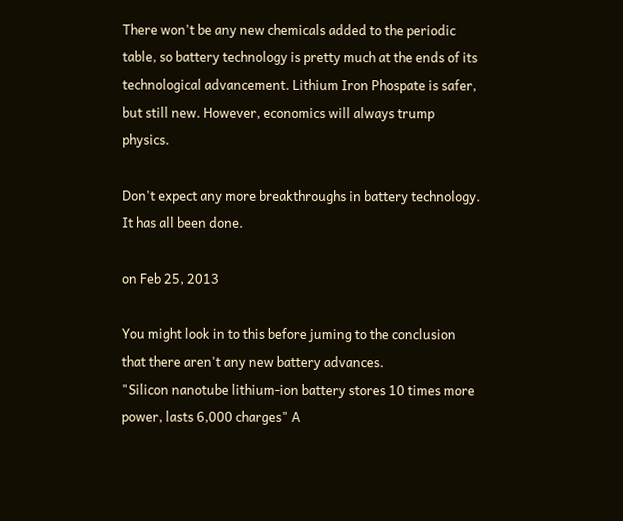There won't be any new chemicals added to the periodic table, so battery technology is pretty much at the ends of its technological advancement. Lithium Iron Phospate is safer, but still new. However, economics will always trump physics.

Don't expect any more breakthroughs in battery technology. It has all been done.

on Feb 25, 2013

You might look in to this before juming to the conclusion that there aren't any new battery advances.
"Silicon nanotube lithium-ion battery stores 10 times more power, lasts 6,000 charges" A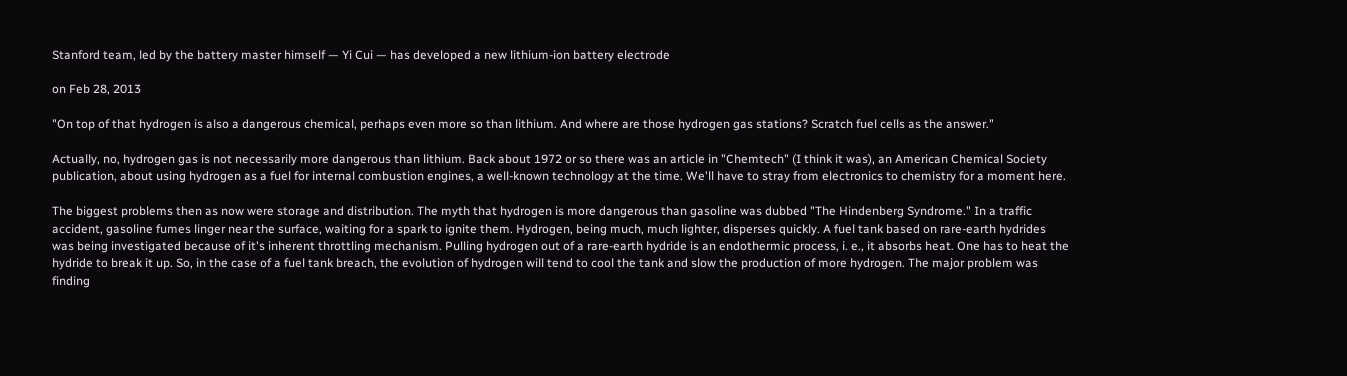Stanford team, led by the battery master himself — Yi Cui — has developed a new lithium-ion battery electrode

on Feb 28, 2013

"On top of that hydrogen is also a dangerous chemical, perhaps even more so than lithium. And where are those hydrogen gas stations? Scratch fuel cells as the answer."

Actually, no, hydrogen gas is not necessarily more dangerous than lithium. Back about 1972 or so there was an article in "Chemtech" (I think it was), an American Chemical Society publication, about using hydrogen as a fuel for internal combustion engines, a well-known technology at the time. We'll have to stray from electronics to chemistry for a moment here.

The biggest problems then as now were storage and distribution. The myth that hydrogen is more dangerous than gasoline was dubbed "The Hindenberg Syndrome." In a traffic accident, gasoline fumes linger near the surface, waiting for a spark to ignite them. Hydrogen, being much, much lighter, disperses quickly. A fuel tank based on rare-earth hydrides was being investigated because of it's inherent throttling mechanism. Pulling hydrogen out of a rare-earth hydride is an endothermic process, i. e., it absorbs heat. One has to heat the hydride to break it up. So, in the case of a fuel tank breach, the evolution of hydrogen will tend to cool the tank and slow the production of more hydrogen. The major problem was finding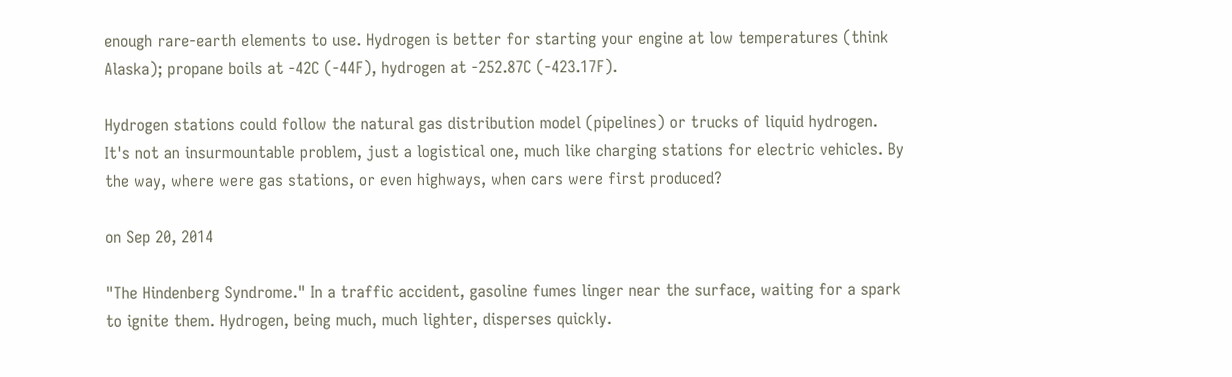enough rare-earth elements to use. Hydrogen is better for starting your engine at low temperatures (think Alaska); propane boils at -42C (-44F), hydrogen at -252.87C (-423.17F).

Hydrogen stations could follow the natural gas distribution model (pipelines) or trucks of liquid hydrogen. It's not an insurmountable problem, just a logistical one, much like charging stations for electric vehicles. By the way, where were gas stations, or even highways, when cars were first produced?

on Sep 20, 2014

"The Hindenberg Syndrome." In a traffic accident, gasoline fumes linger near the surface, waiting for a spark to ignite them. Hydrogen, being much, much lighter, disperses quickly.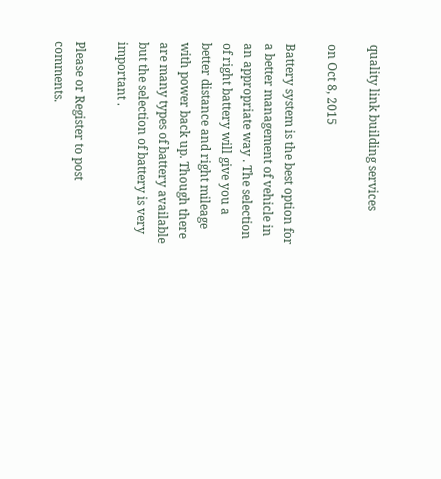quality link building services

on Oct 8, 2015

Battery system is the best option for a better management of vehicle in an appropriate way . The selection of right battery will give you a better distance and right mileage with power back up. Though there are many types of battery available but the selection of battery is very important .

Please or Register to post comments.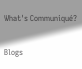What's Communiqué?

Blogs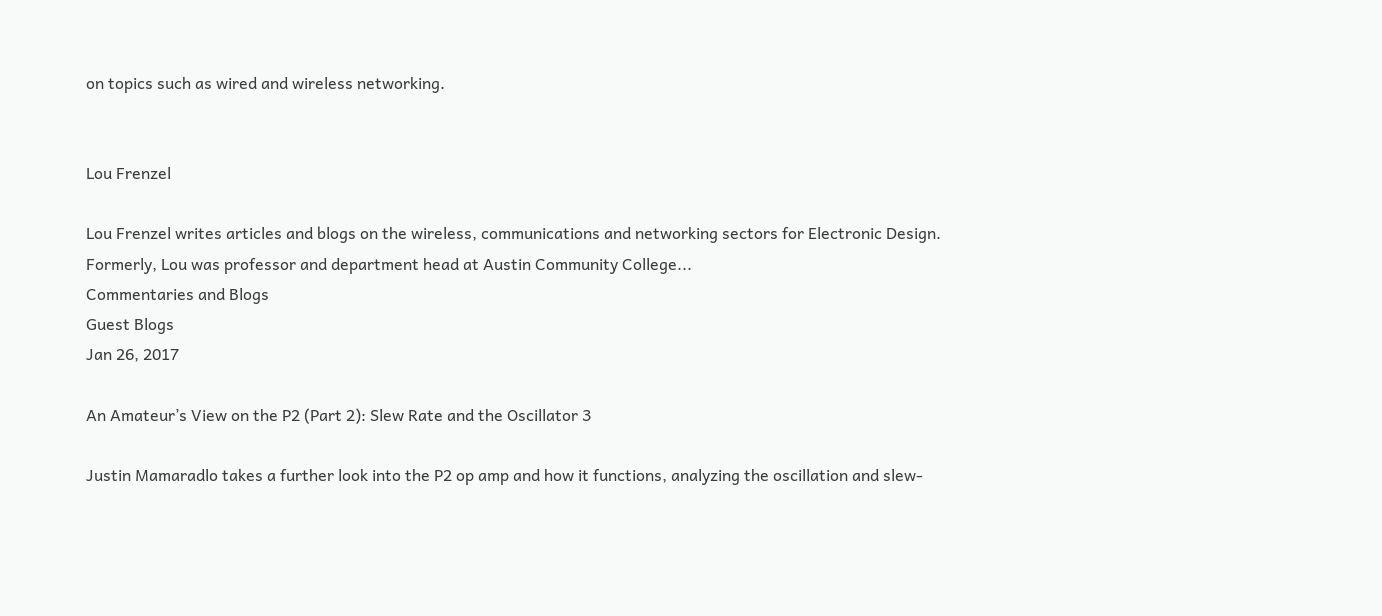on topics such as wired and wireless networking.


Lou Frenzel

Lou Frenzel writes articles and blogs on the wireless, communications and networking sectors for Electronic Design. Formerly, Lou was professor and department head at Austin Community College...
Commentaries and Blogs
Guest Blogs
Jan 26, 2017

An Amateur’s View on the P2 (Part 2): Slew Rate and the Oscillator 3

Justin Mamaradlo takes a further look into the P2 op amp and how it functions, analyzing the oscillation and slew-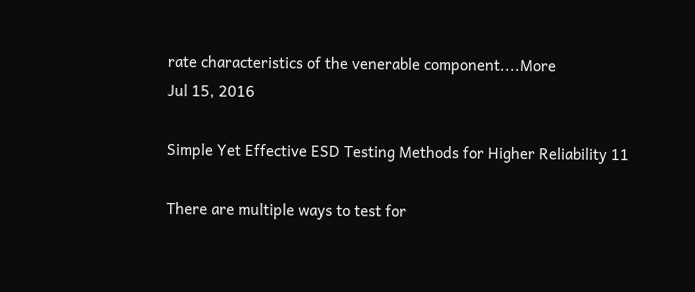rate characteristics of the venerable component....More
Jul 15, 2016

Simple Yet Effective ESD Testing Methods for Higher Reliability 11

There are multiple ways to test for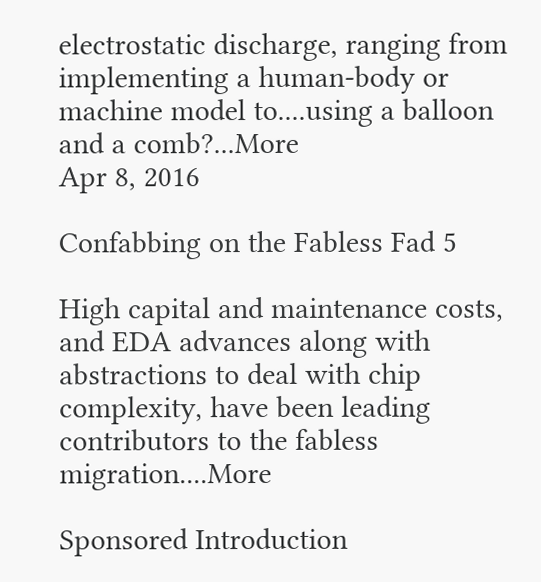electrostatic discharge, ranging from implementing a human-body or machine model to....using a balloon and a comb?...More
Apr 8, 2016

Confabbing on the Fabless Fad 5

High capital and maintenance costs, and EDA advances along with abstractions to deal with chip complexity, have been leading contributors to the fabless migration....More

Sponsored Introduction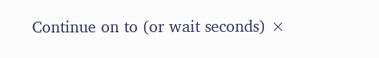Continue on to (or wait seconds) ×